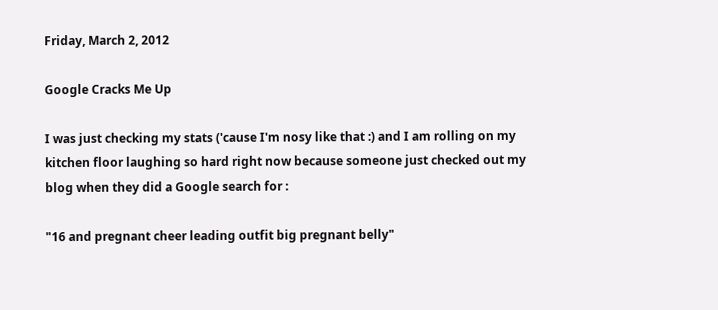Friday, March 2, 2012

Google Cracks Me Up

I was just checking my stats ('cause I'm nosy like that :) and I am rolling on my kitchen floor laughing so hard right now because someone just checked out my blog when they did a Google search for :

"16 and pregnant cheer leading outfit big pregnant belly"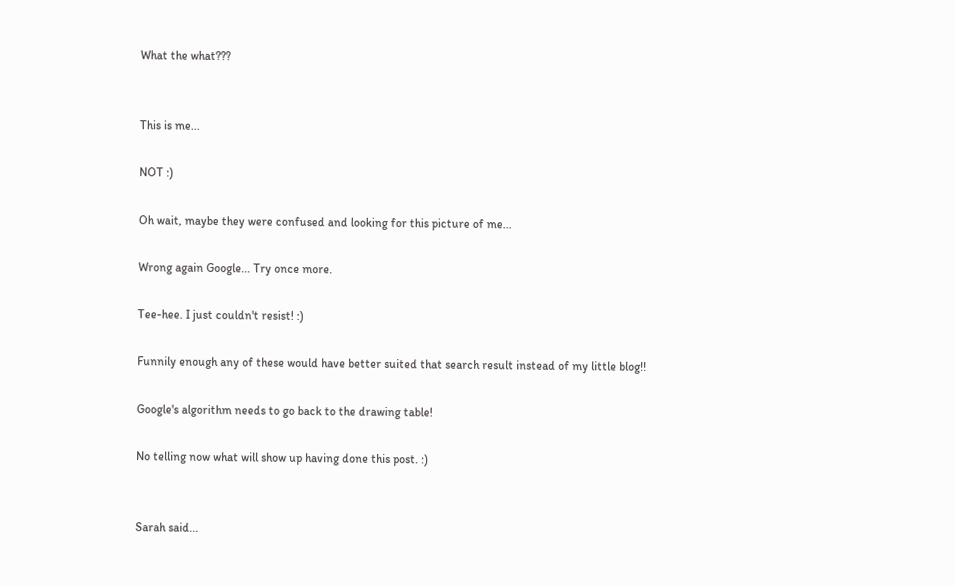What the what???


This is me...

NOT :)

Oh wait, maybe they were confused and looking for this picture of me...

Wrong again Google... Try once more.

Tee-hee. I just couldn't resist! :)

Funnily enough any of these would have better suited that search result instead of my little blog!!

Google's algorithm needs to go back to the drawing table!

No telling now what will show up having done this post. :)


Sarah said...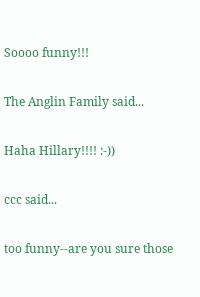Soooo funny!!!

The Anglin Family said...

Haha Hillary!!!! :-))

ccc said...

too funny--are you sure those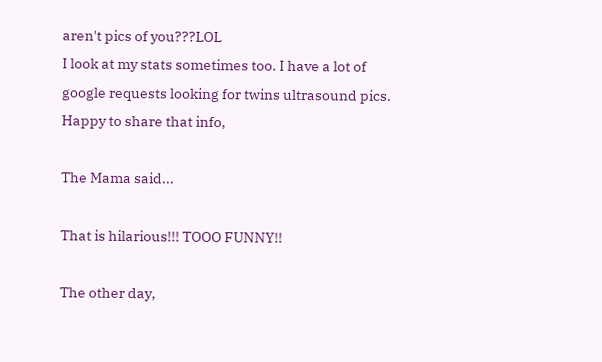aren't pics of you???LOL
I look at my stats sometimes too. I have a lot of google requests looking for twins ultrasound pics. Happy to share that info,

The Mama said...

That is hilarious!!! TOOO FUNNY!!

The other day,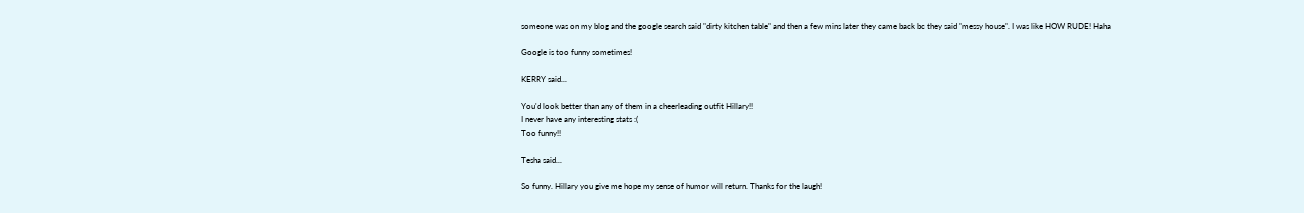someone was on my blog and the google search said "dirty kitchen table" and then a few mins later they came back bc they said "messy house". I was like HOW RUDE! Haha

Google is too funny sometimes!

KERRY said...

You'd look better than any of them in a cheerleading outfit Hillary!!
I never have any interesting stats :(
Too funny!!

Tesha said...

So funny. Hillary you give me hope my sense of humor will return. Thanks for the laugh!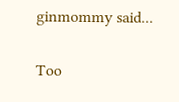ginmommy said...

Too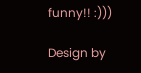funny!! :)))

Design by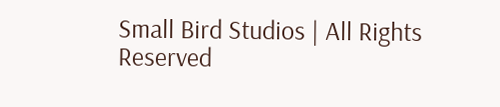Small Bird Studios | All Rights Reserved